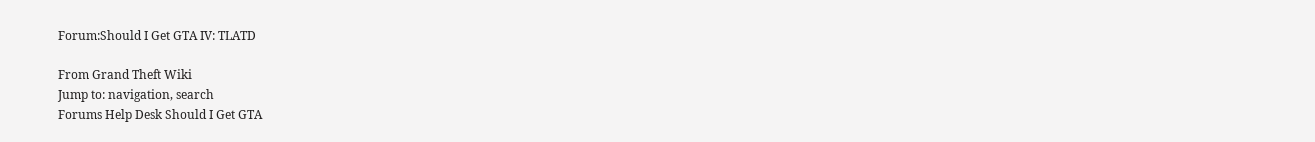Forum:Should I Get GTA IV: TLATD

From Grand Theft Wiki
Jump to: navigation, search
Forums Help Desk Should I Get GTA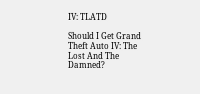IV: TLATD

Should I Get Grand Theft Auto IV: The Lost And The Damned?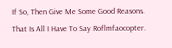If So, Then Give Me Some Good Reasons. That Is All I Have To Say Roflmfaocopter.